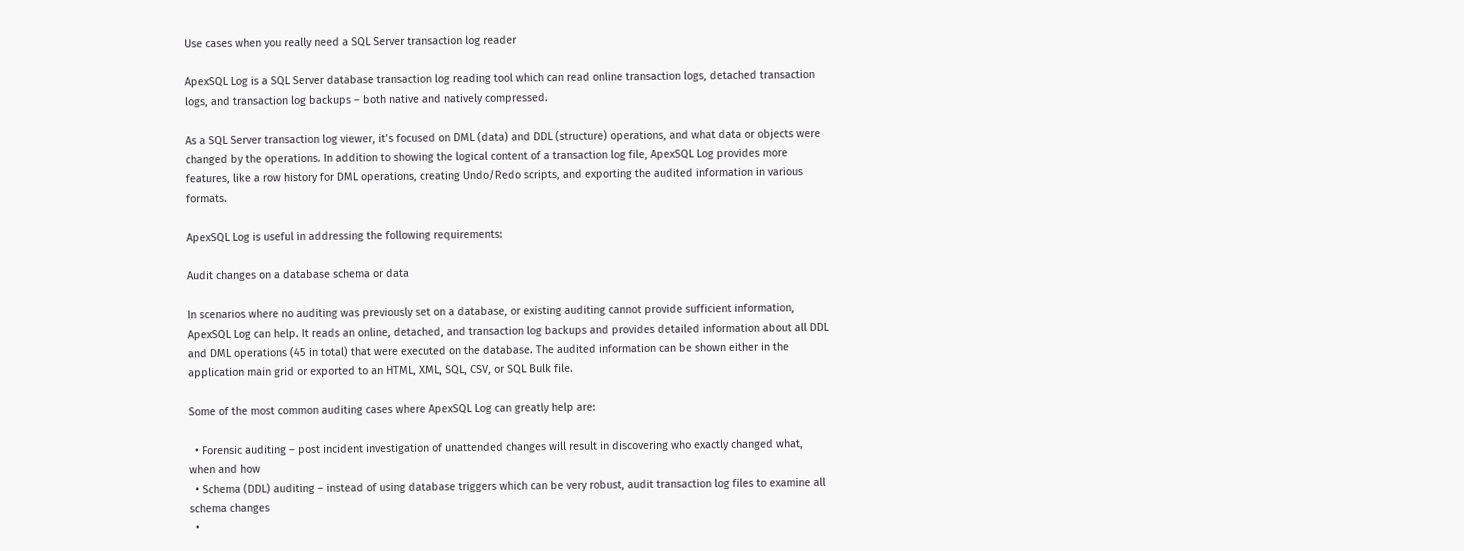Use cases when you really need a SQL Server transaction log reader

ApexSQL Log is a SQL Server database transaction log reading tool which can read online transaction logs, detached transaction logs, and transaction log backups – both native and natively compressed.

As a SQL Server transaction log viewer, it’s focused on DML (data) and DDL (structure) operations, and what data or objects were changed by the operations. In addition to showing the logical content of a transaction log file, ApexSQL Log provides more features, like a row history for DML operations, creating Undo/Redo scripts, and exporting the audited information in various formats.

ApexSQL Log is useful in addressing the following requirements:

Audit changes on a database schema or data

In scenarios where no auditing was previously set on a database, or existing auditing cannot provide sufficient information, ApexSQL Log can help. It reads an online, detached, and transaction log backups and provides detailed information about all DDL and DML operations (45 in total) that were executed on the database. The audited information can be shown either in the application main grid or exported to an HTML, XML, SQL, CSV, or SQL Bulk file.

Some of the most common auditing cases where ApexSQL Log can greatly help are:

  • Forensic auditing – post incident investigation of unattended changes will result in discovering who exactly changed what, when and how
  • Schema (DDL) auditing – instead of using database triggers which can be very robust, audit transaction log files to examine all schema changes
  •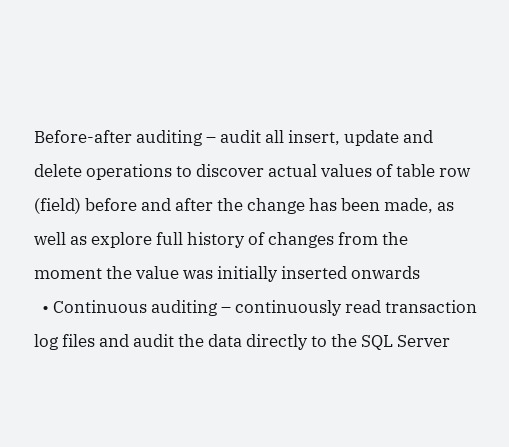Before-after auditing – audit all insert, update and delete operations to discover actual values of table row (field) before and after the change has been made, as well as explore full history of changes from the moment the value was initially inserted onwards
  • Continuous auditing – continuously read transaction log files and audit the data directly to the SQL Server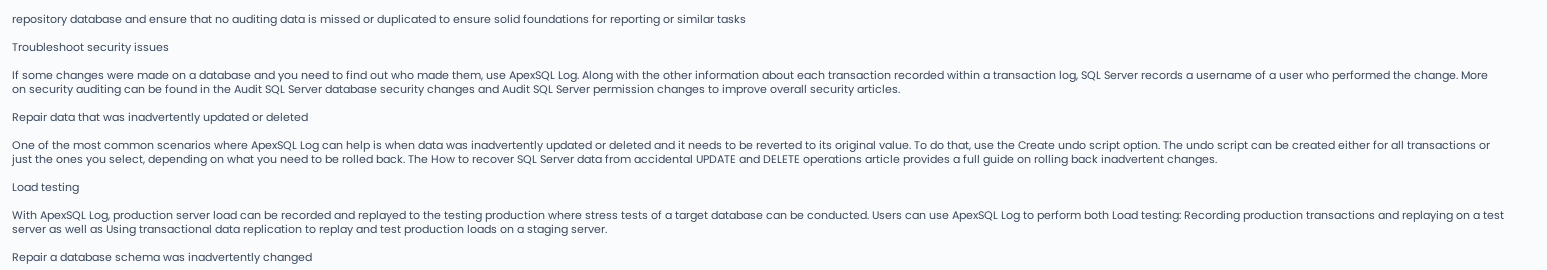repository database and ensure that no auditing data is missed or duplicated to ensure solid foundations for reporting or similar tasks

Troubleshoot security issues

If some changes were made on a database and you need to find out who made them, use ApexSQL Log. Along with the other information about each transaction recorded within a transaction log, SQL Server records a username of a user who performed the change. More on security auditing can be found in the Audit SQL Server database security changes and Audit SQL Server permission changes to improve overall security articles.

Repair data that was inadvertently updated or deleted

One of the most common scenarios where ApexSQL Log can help is when data was inadvertently updated or deleted and it needs to be reverted to its original value. To do that, use the Create undo script option. The undo script can be created either for all transactions or just the ones you select, depending on what you need to be rolled back. The How to recover SQL Server data from accidental UPDATE and DELETE operations article provides a full guide on rolling back inadvertent changes.

Load testing

With ApexSQL Log, production server load can be recorded and replayed to the testing production where stress tests of a target database can be conducted. Users can use ApexSQL Log to perform both Load testing: Recording production transactions and replaying on a test server as well as Using transactional data replication to replay and test production loads on a staging server.

Repair a database schema was inadvertently changed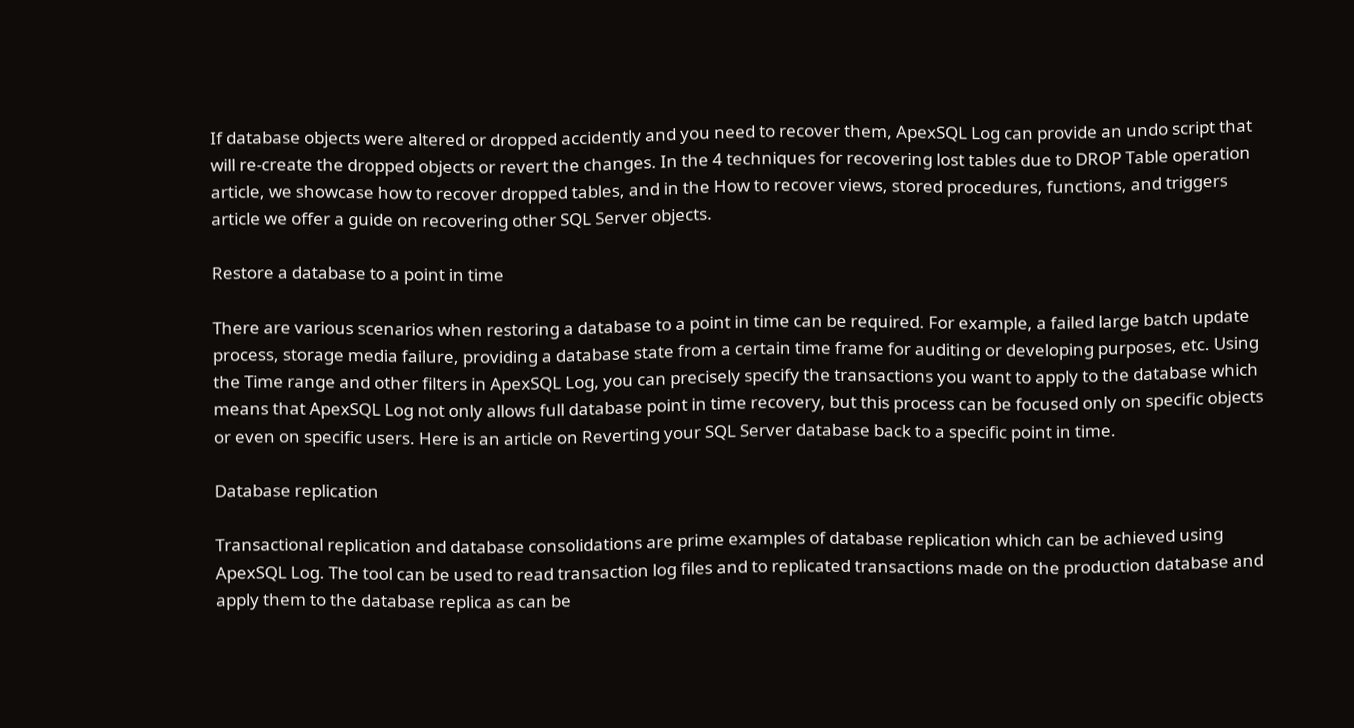If database objects were altered or dropped accidently and you need to recover them, ApexSQL Log can provide an undo script that will re-create the dropped objects or revert the changes. In the 4 techniques for recovering lost tables due to DROP Table operation article, we showcase how to recover dropped tables, and in the How to recover views, stored procedures, functions, and triggers article we offer a guide on recovering other SQL Server objects.

Restore a database to a point in time

There are various scenarios when restoring a database to a point in time can be required. For example, a failed large batch update process, storage media failure, providing a database state from a certain time frame for auditing or developing purposes, etc. Using the Time range and other filters in ApexSQL Log, you can precisely specify the transactions you want to apply to the database which means that ApexSQL Log not only allows full database point in time recovery, but this process can be focused only on specific objects or even on specific users. Here is an article on Reverting your SQL Server database back to a specific point in time.

Database replication

Transactional replication and database consolidations are prime examples of database replication which can be achieved using ApexSQL Log. The tool can be used to read transaction log files and to replicated transactions made on the production database and apply them to the database replica as can be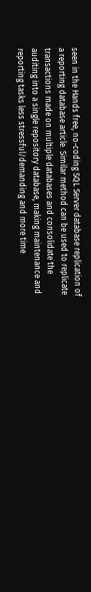seen in the Hands free, no-coding SQL Server database replication of a reporting database article. Similar method can be used to replicate transactions made on multiple databases and consolidate the auditing into a single repository database, making maintenance and reporting tasks less stressful/demanding and more time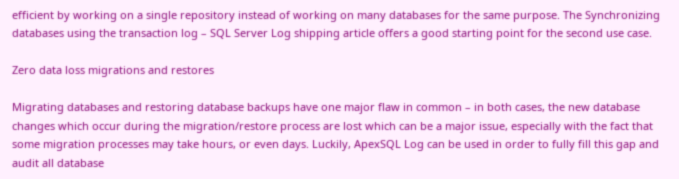efficient by working on a single repository instead of working on many databases for the same purpose. The Synchronizing databases using the transaction log – SQL Server Log shipping article offers a good starting point for the second use case.

Zero data loss migrations and restores

Migrating databases and restoring database backups have one major flaw in common – in both cases, the new database changes which occur during the migration/restore process are lost which can be a major issue, especially with the fact that some migration processes may take hours, or even days. Luckily, ApexSQL Log can be used in order to fully fill this gap and audit all database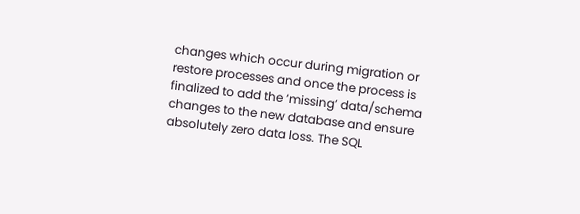changes which occur during migration or restore processes and once the process is finalized to add the ‘missing’ data/schema changes to the new database and ensure absolutely zero data loss. The SQL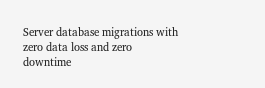Server database migrations with zero data loss and zero downtime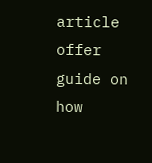article offer guide on how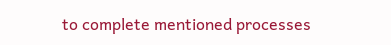to complete mentioned processes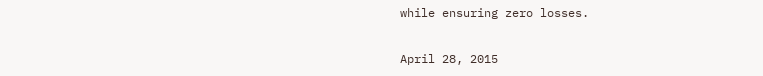while ensuring zero losses.


April 28, 2015